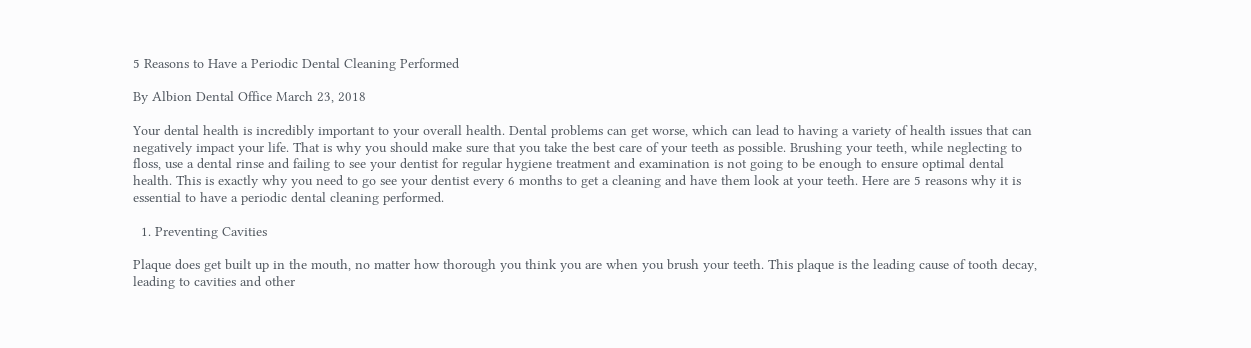5 Reasons to Have a Periodic Dental Cleaning Performed

By Albion Dental Office March 23, 2018

Your dental health is incredibly important to your overall health. Dental problems can get worse, which can lead to having a variety of health issues that can negatively impact your life. That is why you should make sure that you take the best care of your teeth as possible. Brushing your teeth, while neglecting to floss, use a dental rinse and failing to see your dentist for regular hygiene treatment and examination is not going to be enough to ensure optimal dental health. This is exactly why you need to go see your dentist every 6 months to get a cleaning and have them look at your teeth. Here are 5 reasons why it is essential to have a periodic dental cleaning performed.

  1. Preventing Cavities

Plaque does get built up in the mouth, no matter how thorough you think you are when you brush your teeth. This plaque is the leading cause of tooth decay, leading to cavities and other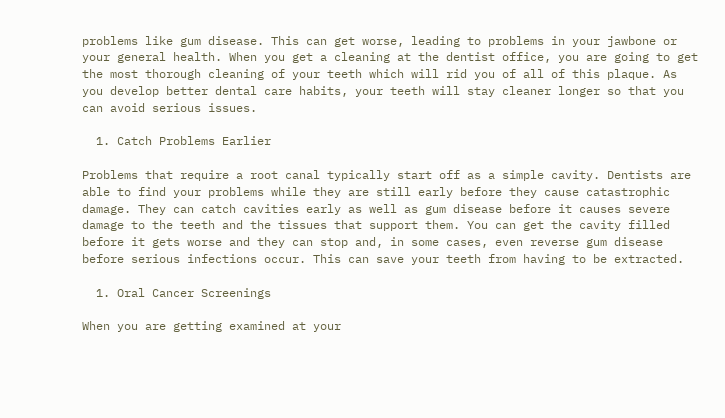problems like gum disease. This can get worse, leading to problems in your jawbone or your general health. When you get a cleaning at the dentist office, you are going to get the most thorough cleaning of your teeth which will rid you of all of this plaque. As you develop better dental care habits, your teeth will stay cleaner longer so that you can avoid serious issues.

  1. Catch Problems Earlier

Problems that require a root canal typically start off as a simple cavity. Dentists are able to find your problems while they are still early before they cause catastrophic damage. They can catch cavities early as well as gum disease before it causes severe damage to the teeth and the tissues that support them. You can get the cavity filled before it gets worse and they can stop and, in some cases, even reverse gum disease before serious infections occur. This can save your teeth from having to be extracted.

  1. Oral Cancer Screenings

When you are getting examined at your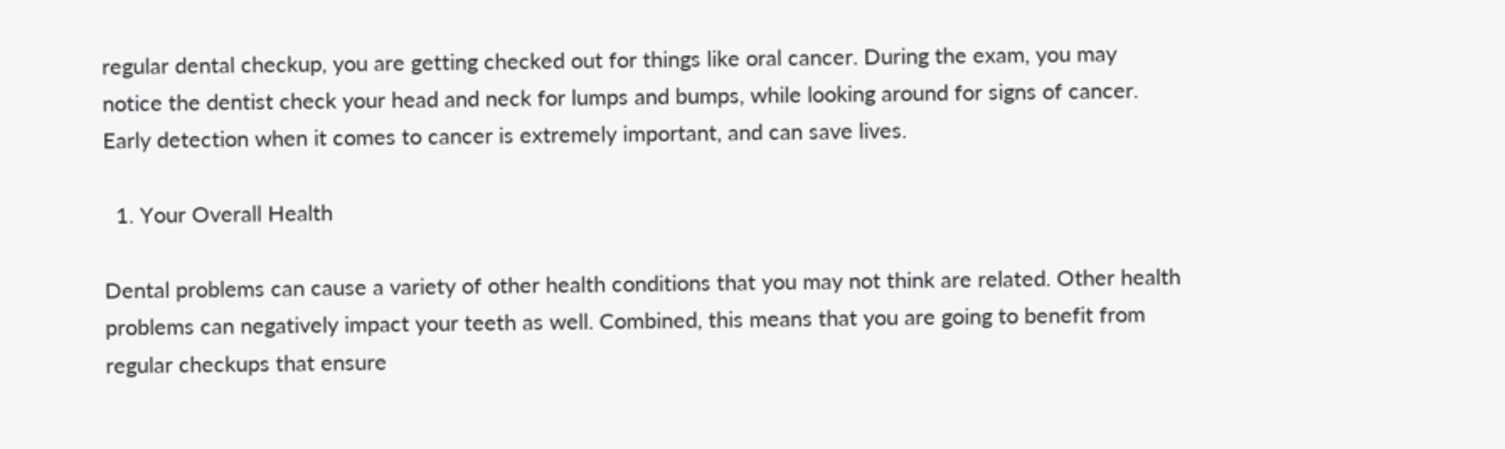regular dental checkup, you are getting checked out for things like oral cancer. During the exam, you may notice the dentist check your head and neck for lumps and bumps, while looking around for signs of cancer. Early detection when it comes to cancer is extremely important, and can save lives.

  1. Your Overall Health

Dental problems can cause a variety of other health conditions that you may not think are related. Other health problems can negatively impact your teeth as well. Combined, this means that you are going to benefit from regular checkups that ensure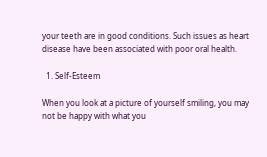your teeth are in good conditions. Such issues as heart disease have been associated with poor oral health.

  1. Self-Esteem

When you look at a picture of yourself smiling, you may not be happy with what you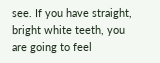see. If you have straight, bright white teeth, you are going to feel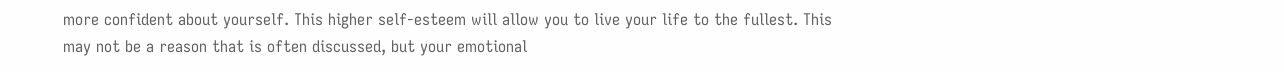more confident about yourself. This higher self-esteem will allow you to live your life to the fullest. This may not be a reason that is often discussed, but your emotional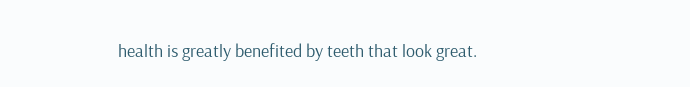health is greatly benefited by teeth that look great.